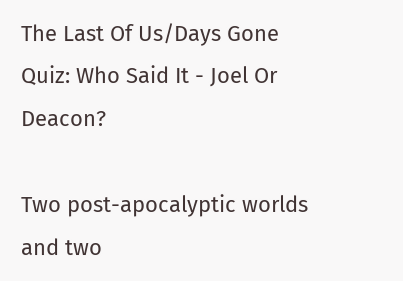The Last Of Us/Days Gone Quiz: Who Said It - Joel Or Deacon?

Two post-apocalyptic worlds and two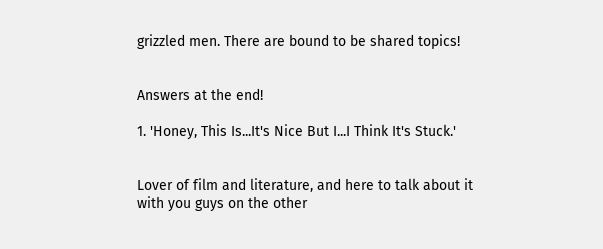grizzled men. There are bound to be shared topics!


Answers at the end!

1. 'Honey, This Is...It's Nice But I...I Think It's Stuck.'


Lover of film and literature, and here to talk about it with you guys on the other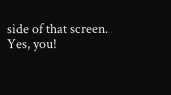side of that screen. Yes, you!